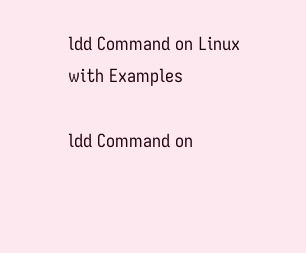ldd Command on Linux with Examples

ldd Command on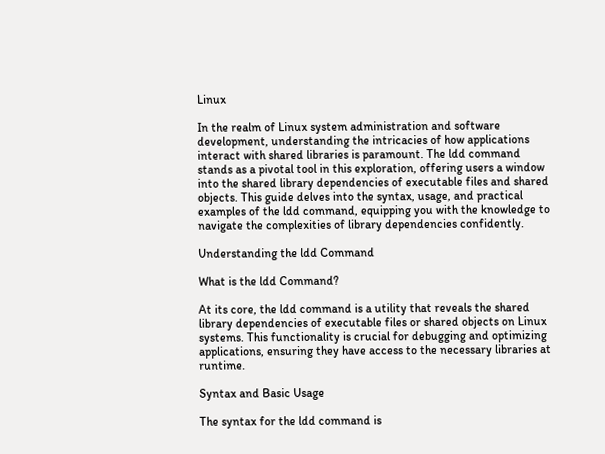Linux

In the realm of Linux system administration and software development, understanding the intricacies of how applications interact with shared libraries is paramount. The ldd command stands as a pivotal tool in this exploration, offering users a window into the shared library dependencies of executable files and shared objects. This guide delves into the syntax, usage, and practical examples of the ldd command, equipping you with the knowledge to navigate the complexities of library dependencies confidently.

Understanding the ldd Command

What is the ldd Command?

At its core, the ldd command is a utility that reveals the shared library dependencies of executable files or shared objects on Linux systems. This functionality is crucial for debugging and optimizing applications, ensuring they have access to the necessary libraries at runtime.

Syntax and Basic Usage

The syntax for the ldd command is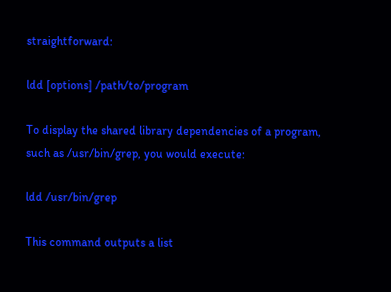straightforward:

ldd [options] /path/to/program

To display the shared library dependencies of a program, such as /usr/bin/grep, you would execute:

ldd /usr/bin/grep

This command outputs a list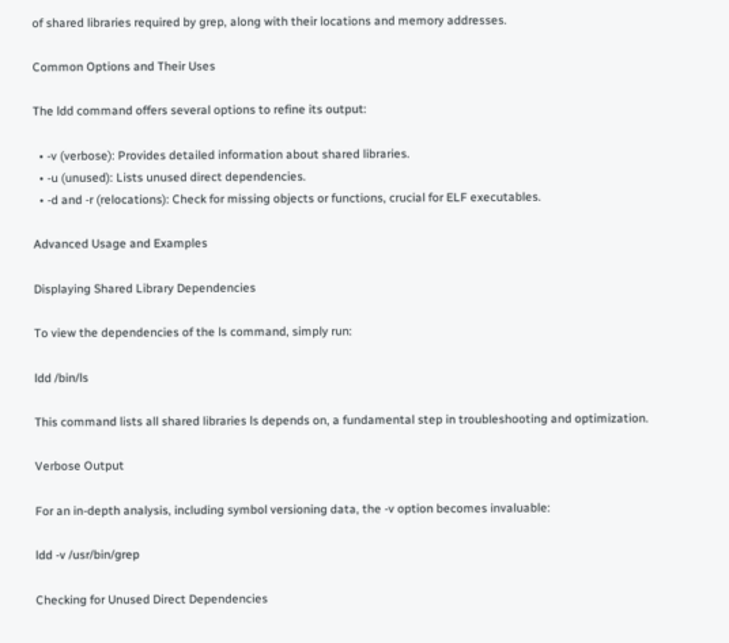of shared libraries required by grep, along with their locations and memory addresses.

Common Options and Their Uses

The ldd command offers several options to refine its output:

  • -v (verbose): Provides detailed information about shared libraries.
  • -u (unused): Lists unused direct dependencies.
  • -d and -r (relocations): Check for missing objects or functions, crucial for ELF executables.

Advanced Usage and Examples

Displaying Shared Library Dependencies

To view the dependencies of the ls command, simply run:

ldd /bin/ls

This command lists all shared libraries ls depends on, a fundamental step in troubleshooting and optimization.

Verbose Output

For an in-depth analysis, including symbol versioning data, the -v option becomes invaluable:

ldd -v /usr/bin/grep

Checking for Unused Direct Dependencies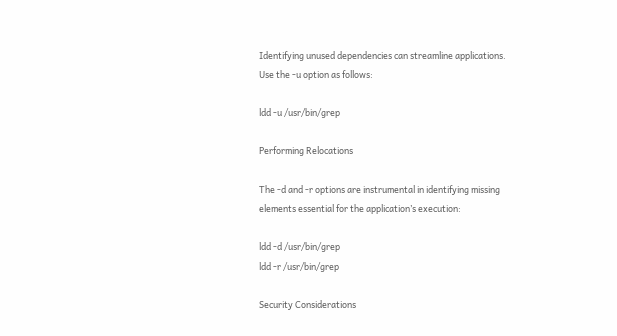Identifying unused dependencies can streamline applications. Use the -u option as follows:

ldd -u /usr/bin/grep

Performing Relocations

The -d and -r options are instrumental in identifying missing elements essential for the application’s execution:

ldd -d /usr/bin/grep
ldd -r /usr/bin/grep

Security Considerations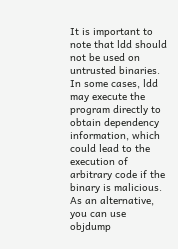It is important to note that ldd should not be used on untrusted binaries. In some cases, ldd may execute the program directly to obtain dependency information, which could lead to the execution of arbitrary code if the binary is malicious. As an alternative, you can use objdump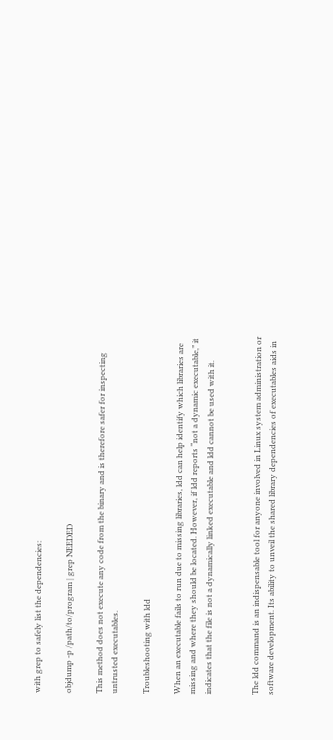with grep to safely list the dependencies:

objdump -p /path/to/program | grep NEEDED

This method does not execute any code from the binary and is therefore safer for inspecting untrusted executables.

Troubleshooting with ldd

When an executable fails to run due to missing libraries, ldd can help identify which libraries are missing and where they should be located. However, if ldd reports “not a dynamic executable,” it indicates that the file is not a dynamically linked executable and ldd cannot be used with it.


The ldd command is an indispensable tool for anyone involved in Linux system administration or software development. Its ability to unveil the shared library dependencies of executables aids in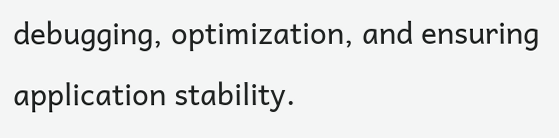debugging, optimization, and ensuring application stability.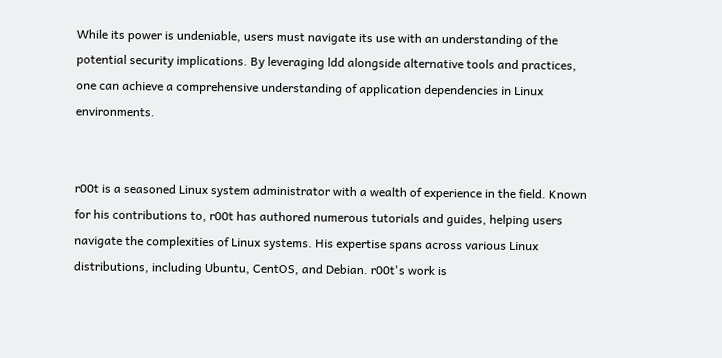While its power is undeniable, users must navigate its use with an understanding of the potential security implications. By leveraging ldd alongside alternative tools and practices, one can achieve a comprehensive understanding of application dependencies in Linux environments.


r00t is a seasoned Linux system administrator with a wealth of experience in the field. Known for his contributions to, r00t has authored numerous tutorials and guides, helping users navigate the complexities of Linux systems. His expertise spans across various Linux distributions, including Ubuntu, CentOS, and Debian. r00t's work is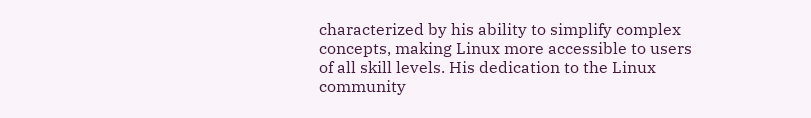characterized by his ability to simplify complex concepts, making Linux more accessible to users of all skill levels. His dedication to the Linux community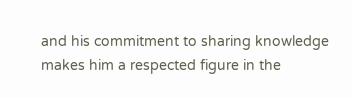and his commitment to sharing knowledge makes him a respected figure in the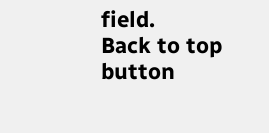field.
Back to top button